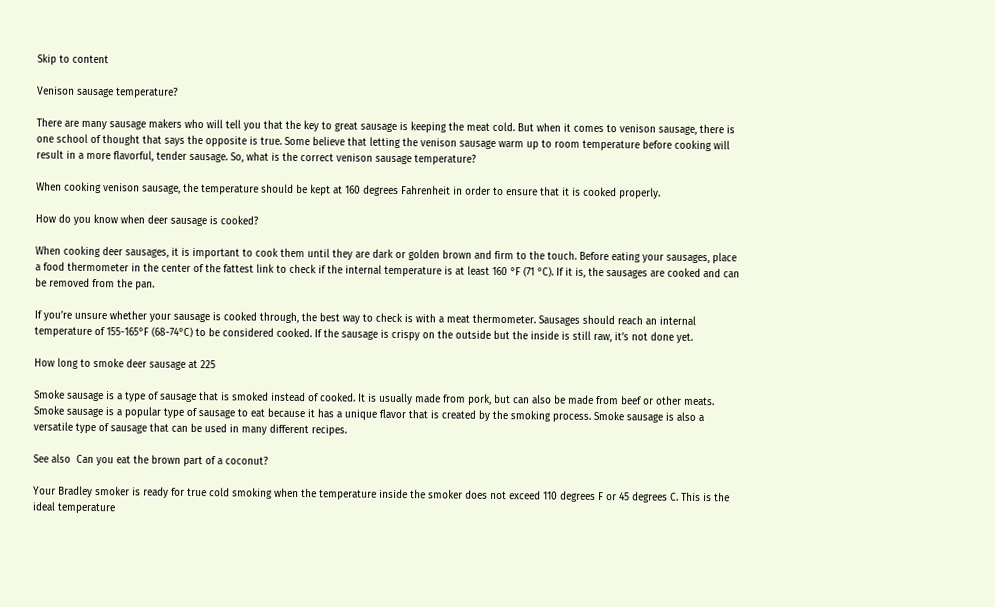Skip to content

Venison sausage temperature?

There are many sausage makers who will tell you that the key to great sausage is keeping the meat cold. But when it comes to venison sausage, there is one school of thought that says the opposite is true. Some believe that letting the venison sausage warm up to room temperature before cooking will result in a more flavorful, tender sausage. So, what is the correct venison sausage temperature?

When cooking venison sausage, the temperature should be kept at 160 degrees Fahrenheit in order to ensure that it is cooked properly.

How do you know when deer sausage is cooked?

When cooking deer sausages, it is important to cook them until they are dark or golden brown and firm to the touch. Before eating your sausages, place a food thermometer in the center of the fattest link to check if the internal temperature is at least 160 °F (71 °C). If it is, the sausages are cooked and can be removed from the pan.

If you’re unsure whether your sausage is cooked through, the best way to check is with a meat thermometer. Sausages should reach an internal temperature of 155-165°F (68-74°C) to be considered cooked. If the sausage is crispy on the outside but the inside is still raw, it’s not done yet.

How long to smoke deer sausage at 225

Smoke sausage is a type of sausage that is smoked instead of cooked. It is usually made from pork, but can also be made from beef or other meats. Smoke sausage is a popular type of sausage to eat because it has a unique flavor that is created by the smoking process. Smoke sausage is also a versatile type of sausage that can be used in many different recipes.

See also  Can you eat the brown part of a coconut?

Your Bradley smoker is ready for true cold smoking when the temperature inside the smoker does not exceed 110 degrees F or 45 degrees C. This is the ideal temperature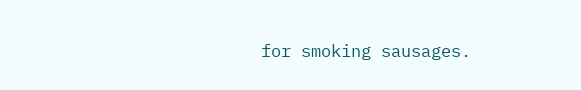for smoking sausages.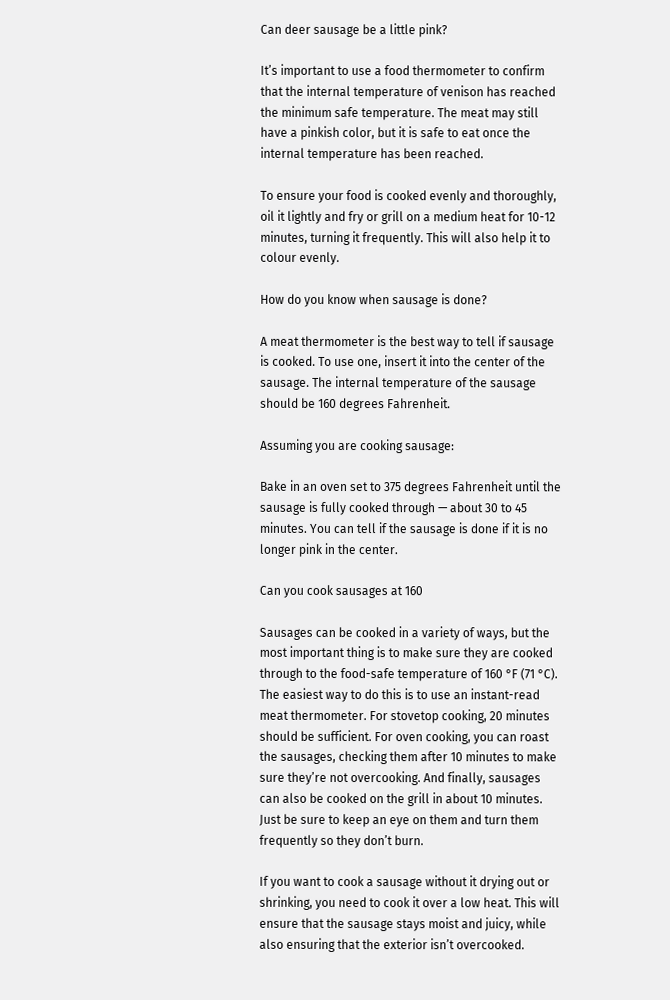Can deer sausage be a little pink?

It’s important to use a food thermometer to confirm that the internal temperature of venison has reached the minimum safe temperature. The meat may still have a pinkish color, but it is safe to eat once the internal temperature has been reached.

To ensure your food is cooked evenly and thoroughly, oil it lightly and fry or grill on a medium heat for 10-12 minutes, turning it frequently. This will also help it to colour evenly.

How do you know when sausage is done?

A meat thermometer is the best way to tell if sausage is cooked. To use one, insert it into the center of the sausage. The internal temperature of the sausage should be 160 degrees Fahrenheit.

Assuming you are cooking sausage:

Bake in an oven set to 375 degrees Fahrenheit until the sausage is fully cooked through — about 30 to 45 minutes. You can tell if the sausage is done if it is no longer pink in the center.

Can you cook sausages at 160

Sausages can be cooked in a variety of ways, but the most important thing is to make sure they are cooked through to the food-safe temperature of 160 °F (71 °C). The easiest way to do this is to use an instant-read meat thermometer. For stovetop cooking, 20 minutes should be sufficient. For oven cooking, you can roast the sausages, checking them after 10 minutes to make sure they’re not overcooking. And finally, sausages can also be cooked on the grill in about 10 minutes. Just be sure to keep an eye on them and turn them frequently so they don’t burn.

If you want to cook a sausage without it drying out or shrinking, you need to cook it over a low heat. This will ensure that the sausage stays moist and juicy, while also ensuring that the exterior isn’t overcooked.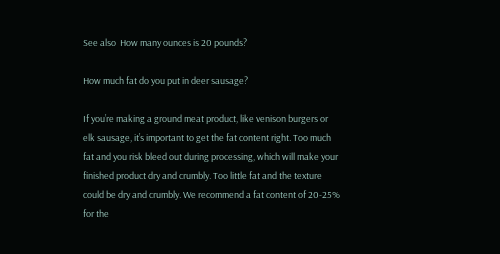See also  How many ounces is 20 pounds?

How much fat do you put in deer sausage?

If you’re making a ground meat product, like venison burgers or elk sausage, it’s important to get the fat content right. Too much fat and you risk bleed out during processing, which will make your finished product dry and crumbly. Too little fat and the texture could be dry and crumbly. We recommend a fat content of 20-25% for the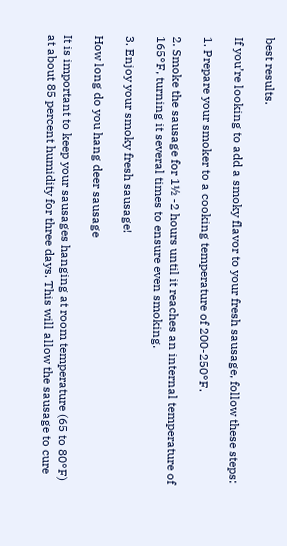best results.

If you’re looking to add a smoky flavor to your fresh sausage, follow these steps:

1. Prepare your smoker to a cooking temperature of 200-250°F.

2. Smoke the sausage for 1½ -2 hours until it reaches an internal temperature of 165°F, turning it several times to ensure even smoking.

3. Enjoy your smoky fresh sausage!

How long do you hang deer sausage

It is important to keep your sausages hanging at room temperature (65 to 80°F) at about 85 percent humidity for three days. This will allow the sausage to cure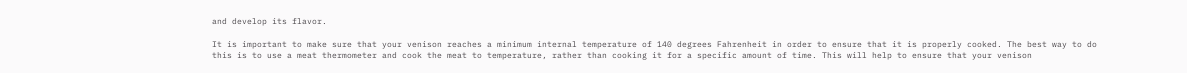and develop its flavor.

It is important to make sure that your venison reaches a minimum internal temperature of 140 degrees Fahrenheit in order to ensure that it is properly cooked. The best way to do this is to use a meat thermometer and cook the meat to temperature, rather than cooking it for a specific amount of time. This will help to ensure that your venison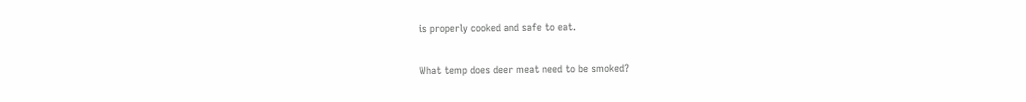is properly cooked and safe to eat.

What temp does deer meat need to be smoked?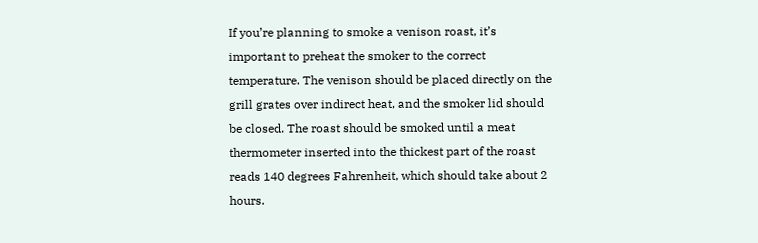If you’re planning to smoke a venison roast, it’s important to preheat the smoker to the correct temperature. The venison should be placed directly on the grill grates over indirect heat, and the smoker lid should be closed. The roast should be smoked until a meat thermometer inserted into the thickest part of the roast reads 140 degrees Fahrenheit, which should take about 2 hours.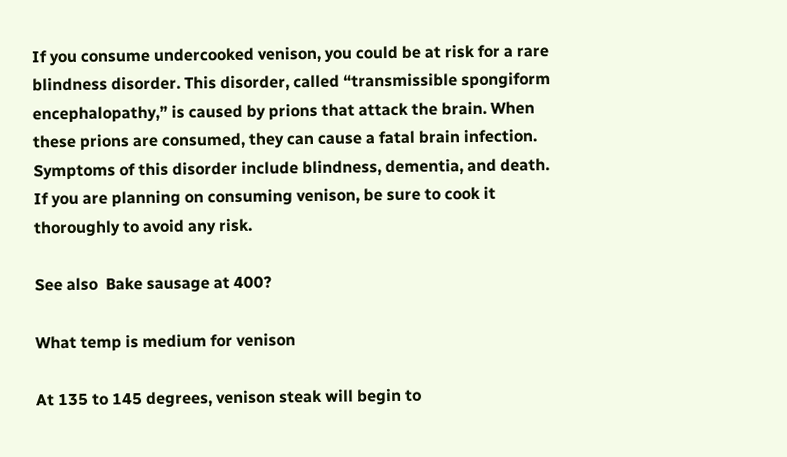If you consume undercooked venison, you could be at risk for a rare blindness disorder. This disorder, called “transmissible spongiform encephalopathy,” is caused by prions that attack the brain. When these prions are consumed, they can cause a fatal brain infection. Symptoms of this disorder include blindness, dementia, and death. If you are planning on consuming venison, be sure to cook it thoroughly to avoid any risk.

See also  Bake sausage at 400?

What temp is medium for venison

At 135 to 145 degrees, venison steak will begin to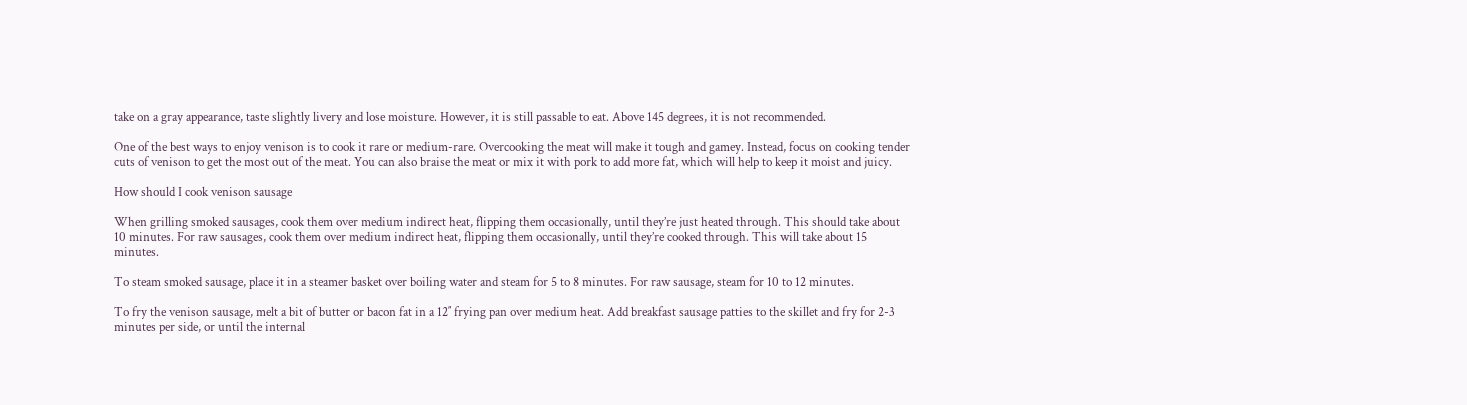take on a gray appearance, taste slightly livery and lose moisture. However, it is still passable to eat. Above 145 degrees, it is not recommended.

One of the best ways to enjoy venison is to cook it rare or medium-rare. Overcooking the meat will make it tough and gamey. Instead, focus on cooking tender cuts of venison to get the most out of the meat. You can also braise the meat or mix it with pork to add more fat, which will help to keep it moist and juicy.

How should I cook venison sausage

When grilling smoked sausages, cook them over medium indirect heat, flipping them occasionally, until they’re just heated through. This should take about 10 minutes. For raw sausages, cook them over medium indirect heat, flipping them occasionally, until they’re cooked through. This will take about 15 minutes.

To steam smoked sausage, place it in a steamer basket over boiling water and steam for 5 to 8 minutes. For raw sausage, steam for 10 to 12 minutes.

To fry the venison sausage, melt a bit of butter or bacon fat in a 12″ frying pan over medium heat. Add breakfast sausage patties to the skillet and fry for 2-3 minutes per side, or until the internal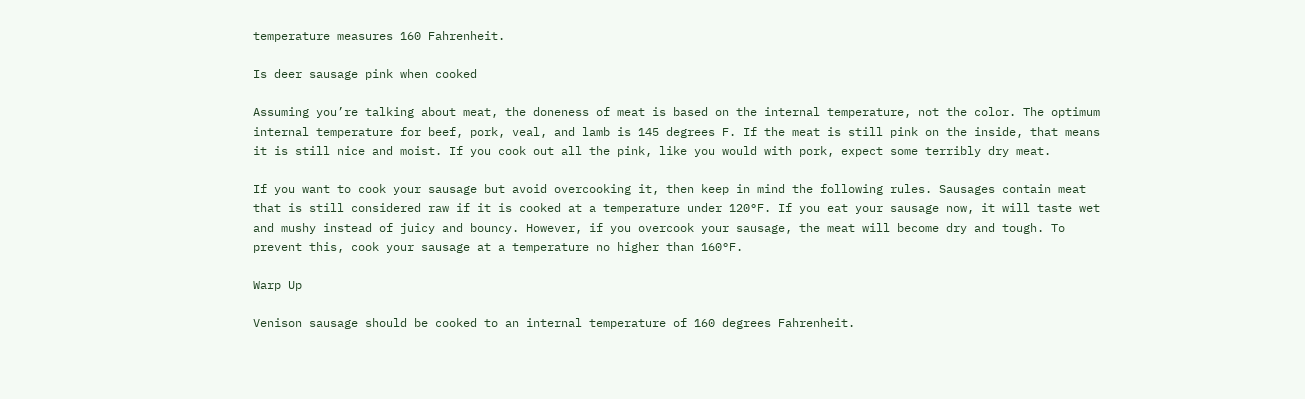temperature measures 160 Fahrenheit.

Is deer sausage pink when cooked

Assuming you’re talking about meat, the doneness of meat is based on the internal temperature, not the color. The optimum internal temperature for beef, pork, veal, and lamb is 145 degrees F. If the meat is still pink on the inside, that means it is still nice and moist. If you cook out all the pink, like you would with pork, expect some terribly dry meat.

If you want to cook your sausage but avoid overcooking it, then keep in mind the following rules. Sausages contain meat that is still considered raw if it is cooked at a temperature under 120°F. If you eat your sausage now, it will taste wet and mushy instead of juicy and bouncy. However, if you overcook your sausage, the meat will become dry and tough. To prevent this, cook your sausage at a temperature no higher than 160°F.

Warp Up

Venison sausage should be cooked to an internal temperature of 160 degrees Fahrenheit.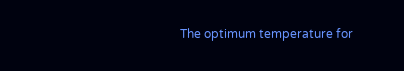The optimum temperature for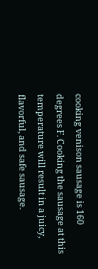cooking venison sausage is 160 degrees F. Cooking the sausage at this temperature will result in a juicy, flavorful, and safe sausage.